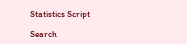Statistics Script

Search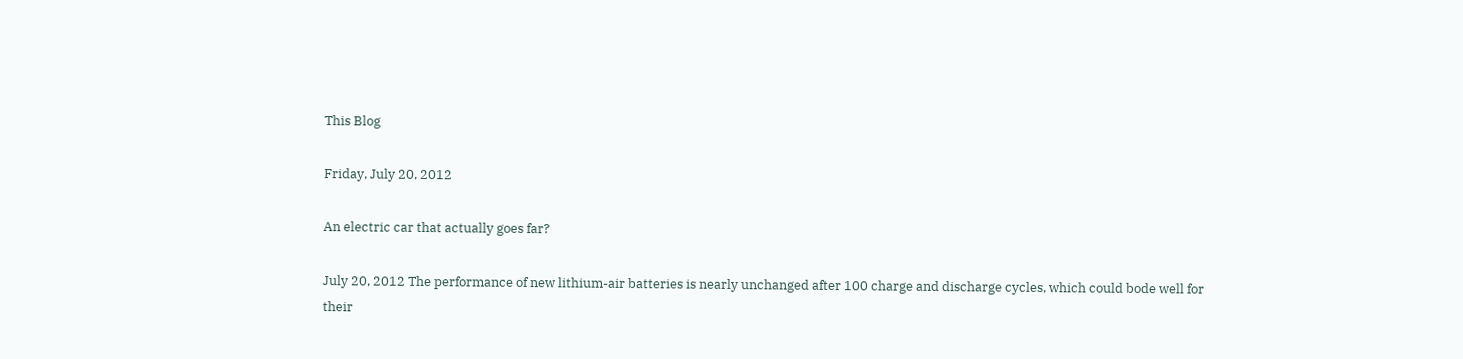This Blog

Friday, July 20, 2012

An electric car that actually goes far?

July 20, 2012 The performance of new lithium-air batteries is nearly unchanged after 100 charge and discharge cycles, which could bode well for their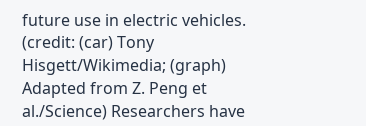future use in electric vehicles. (credit: (car) Tony Hisgett/Wikimedia; (graph) Adapted from Z. Peng et al./Science) Researchers have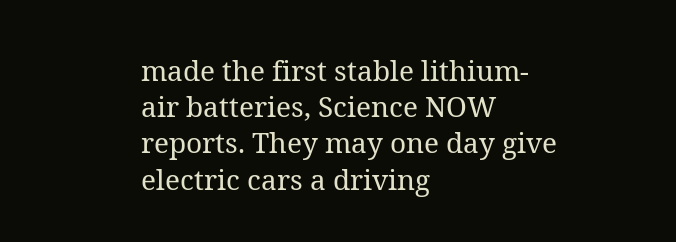made the first stable lithium-air batteries, Science NOW reports. They may one day give electric cars a driving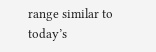range similar to today’s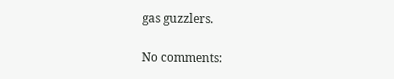gas guzzlers.

No comments: